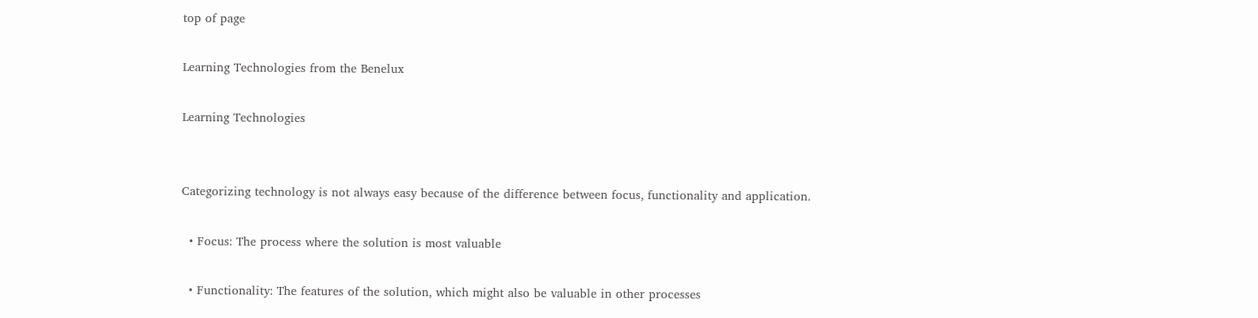top of page

Learning Technologies from the Benelux

Learning Technologies


Categorizing technology is not always easy because of the difference between focus, functionality and application.

  • Focus: The process where the solution is most valuable

  • Functionality: The features of the solution, which might also be valuable in other processes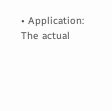• Application: The actual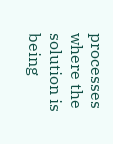processes where the solution is being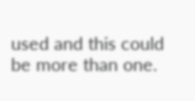used and this could be more than one.